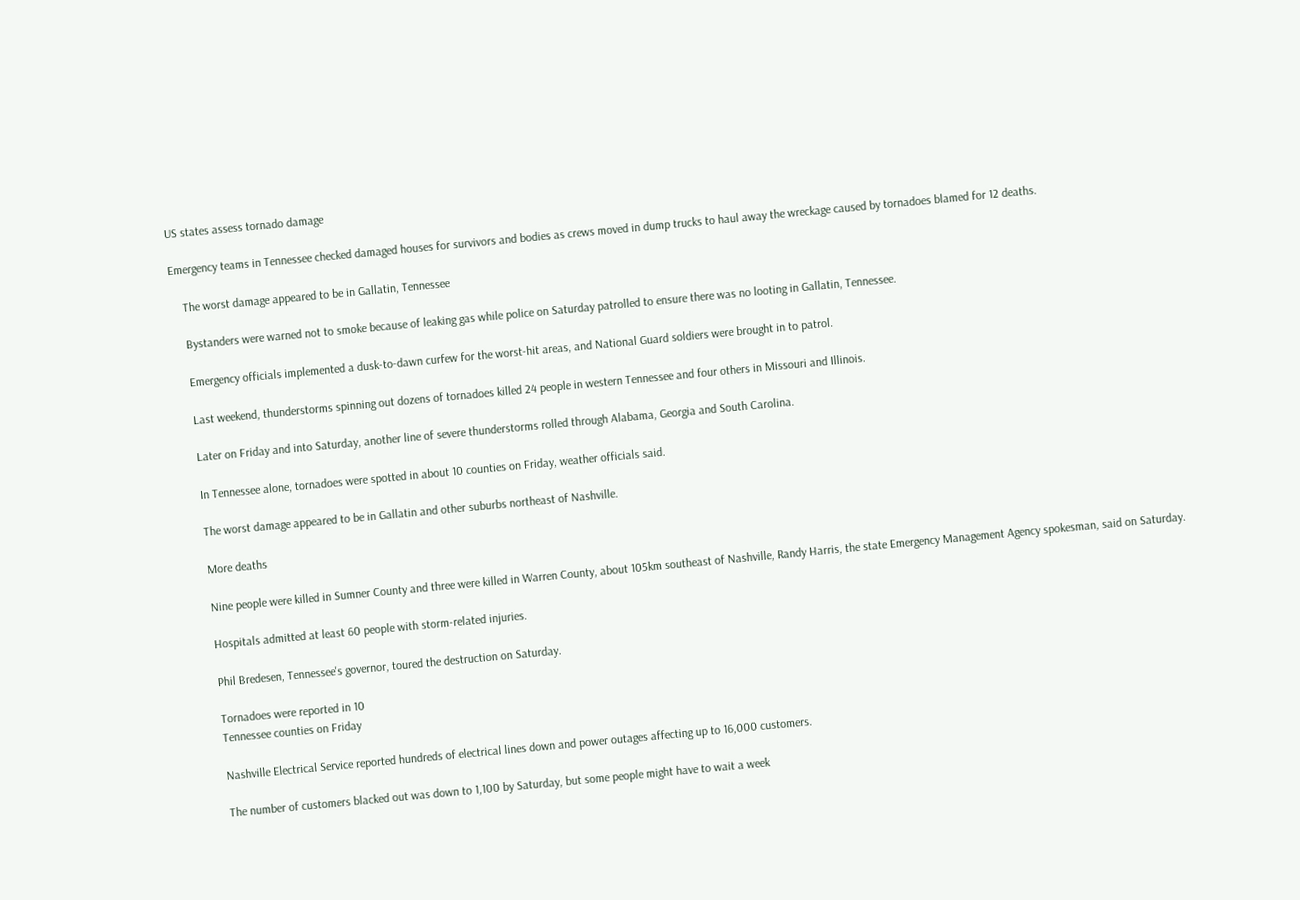US states assess tornado damage

Emergency teams in Tennessee checked damaged houses for survivors and bodies as crews moved in dump trucks to haul away the wreckage caused by tornadoes blamed for 12 deaths.

    The worst damage appeared to be in Gallatin, Tennessee

    Bystanders were warned not to smoke because of leaking gas while police on Saturday patrolled to ensure there was no looting in Gallatin, Tennessee.

    Emergency officials implemented a dusk-to-dawn curfew for the worst-hit areas, and National Guard soldiers were brought in to patrol.

    Last weekend, thunderstorms spinning out dozens of tornadoes killed 24 people in western Tennessee and four others in Missouri and Illinois.

    Later on Friday and into Saturday, another line of severe thunderstorms rolled through Alabama, Georgia and South Carolina.

    In Tennessee alone, tornadoes were spotted in about 10 counties on Friday, weather officials said.

    The worst damage appeared to be in Gallatin and other suburbs northeast of Nashville.

    More deaths

    Nine people were killed in Sumner County and three were killed in Warren County, about 105km southeast of Nashville, Randy Harris, the state Emergency Management Agency spokesman, said on Saturday.

    Hospitals admitted at least 60 people with storm-related injuries.

    Phil Bredesen, Tennessee's governor, toured the destruction on Saturday.

    Tornadoes were reported in 10
    Tennessee counties on Friday

    Nashville Electrical Service reported hundreds of electrical lines down and power outages affecting up to 16,000 customers.

    The number of customers blacked out was down to 1,100 by Saturday, but some people might have to wait a week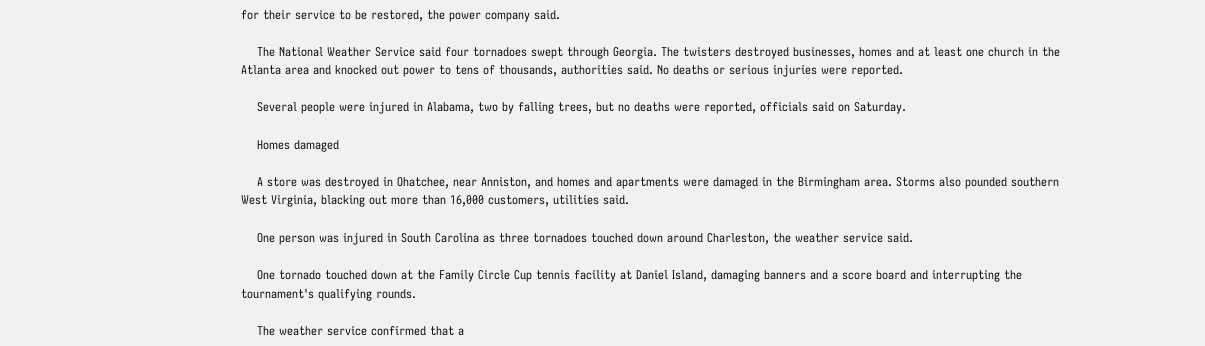for their service to be restored, the power company said.

    The National Weather Service said four tornadoes swept through Georgia. The twisters destroyed businesses, homes and at least one church in the Atlanta area and knocked out power to tens of thousands, authorities said. No deaths or serious injuries were reported.

    Several people were injured in Alabama, two by falling trees, but no deaths were reported, officials said on Saturday.

    Homes damaged

    A store was destroyed in Ohatchee, near Anniston, and homes and apartments were damaged in the Birmingham area. Storms also pounded southern West Virginia, blacking out more than 16,000 customers, utilities said.

    One person was injured in South Carolina as three tornadoes touched down around Charleston, the weather service said.

    One tornado touched down at the Family Circle Cup tennis facility at Daniel Island, damaging banners and a score board and interrupting the tournament's qualifying rounds.

    The weather service confirmed that a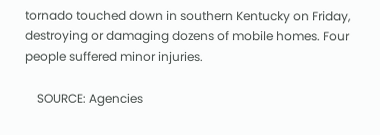tornado touched down in southern Kentucky on Friday, destroying or damaging dozens of mobile homes. Four people suffered minor injuries.

    SOURCE: Agencies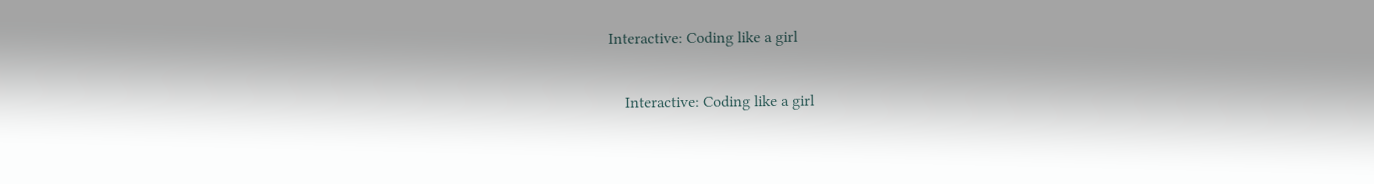Interactive: Coding like a girl

    Interactive: Coding like a girl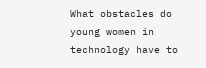What obstacles do young women in technology have to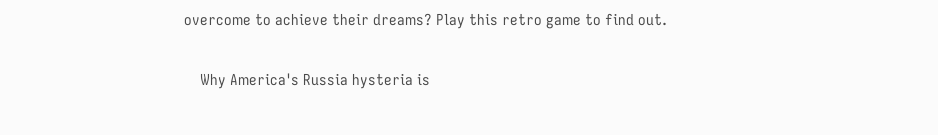overcome to achieve their dreams? Play this retro game to find out.

    Why America's Russia hysteria is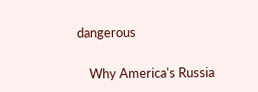dangerous

    Why America's Russia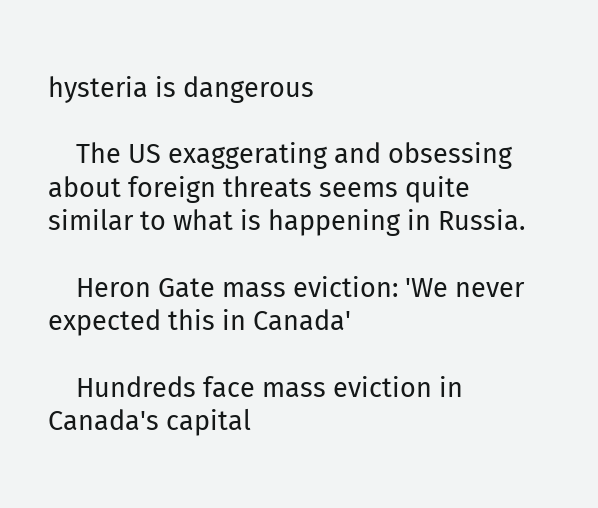hysteria is dangerous

    The US exaggerating and obsessing about foreign threats seems quite similar to what is happening in Russia.

    Heron Gate mass eviction: 'We never expected this in Canada'

    Hundreds face mass eviction in Canada's capital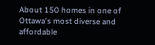About 150 homes in one of Ottawa's most diverse and affordable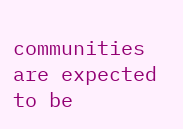communities are expected to be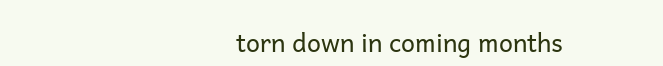torn down in coming months